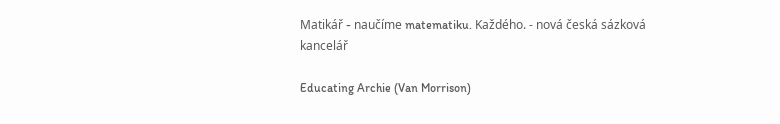Matikář - naučíme matematiku. Každého. - nová česká sázková kancelář

Educating Archie (Van Morrison)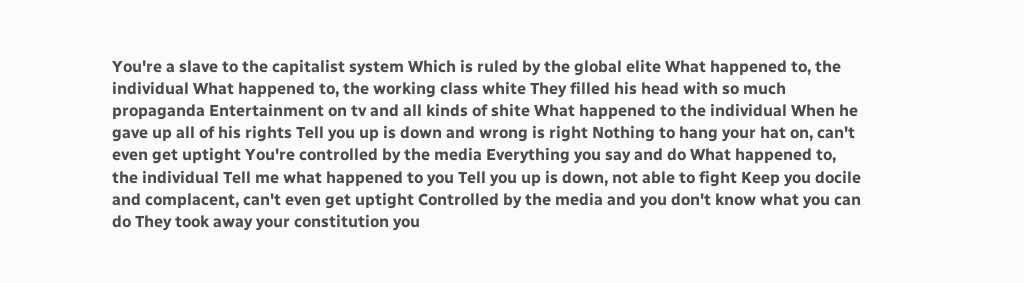You're a slave to the capitalist system Which is ruled by the global elite What happened to, the individual What happened to, the working class white They filled his head with so much propaganda Entertainment on tv and all kinds of shite What happened to the individual When he gave up all of his rights Tell you up is down and wrong is right Nothing to hang your hat on, can't even get uptight You're controlled by the media Everything you say and do What happened to, the individual Tell me what happened to you Tell you up is down, not able to fight Keep you docile and complacent, can't even get uptight Controlled by the media and you don't know what you can do They took away your constitution you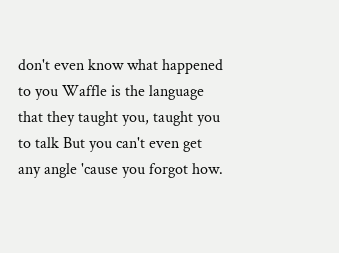don't even know what happened to you Waffle is the language that they taught you, taught you to talk But you can't even get any angle 'cause you forgot how.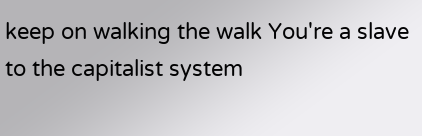keep on walking the walk You're a slave to the capitalist system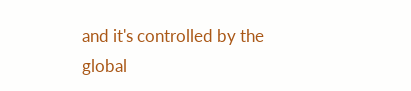and it's controlled by the global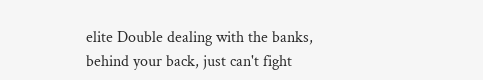elite Double dealing with the banks, behind your back, just can't fight